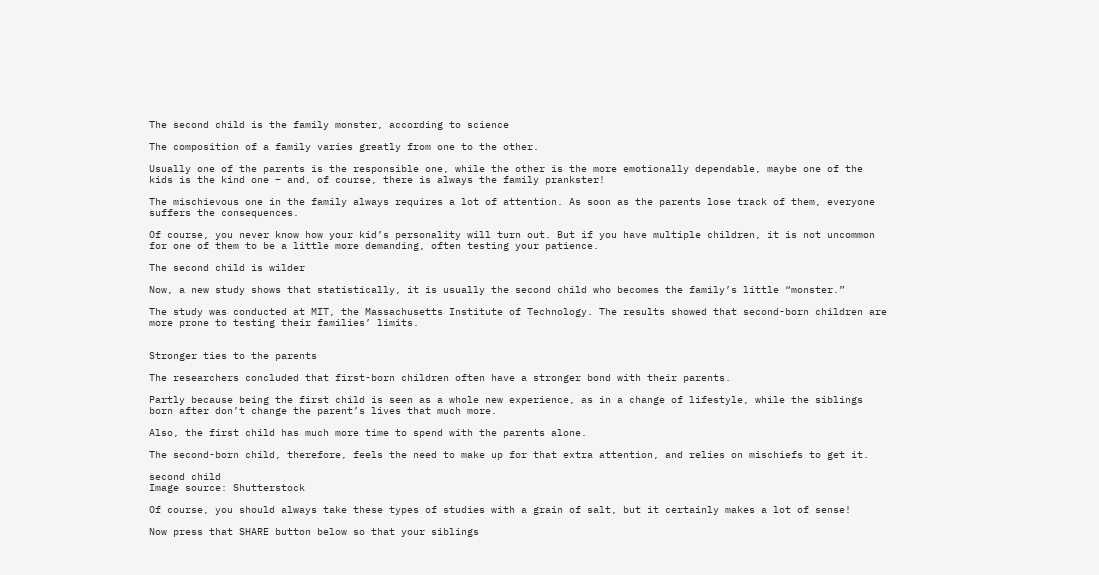The second child is the family monster, according to science

The composition of a family varies greatly from one to the other.

Usually one of the parents is the responsible one, while the other is the more emotionally dependable, maybe one of the kids is the kind one – and, of course, there is always the family prankster!

The mischievous one in the family always requires a lot of attention. As soon as the parents lose track of them, everyone suffers the consequences.

Of course, you never know how your kid’s personality will turn out. But if you have multiple children, it is not uncommon for one of them to be a little more demanding, often testing your patience.

The second child is wilder

Now, a new study shows that statistically, it is usually the second child who becomes the family’s little “monster.”

The study was conducted at MIT, the Massachusetts Institute of Technology. The results showed that second-born children are more prone to testing their families’ limits.


Stronger ties to the parents

The researchers concluded that first-born children often have a stronger bond with their parents.

Partly because being the first child is seen as a whole new experience, as in a change of lifestyle, while the siblings born after don’t change the parent’s lives that much more.

Also, the first child has much more time to spend with the parents alone.

The second-born child, therefore, feels the need to make up for that extra attention, and relies on mischiefs to get it.

second child
Image source: Shutterstock

Of course, you should always take these types of studies with a grain of salt, but it certainly makes a lot of sense!

Now press that SHARE button below so that your siblings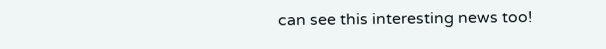can see this interesting news too!